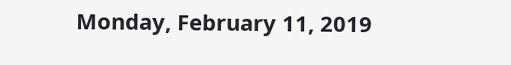Monday, February 11, 2019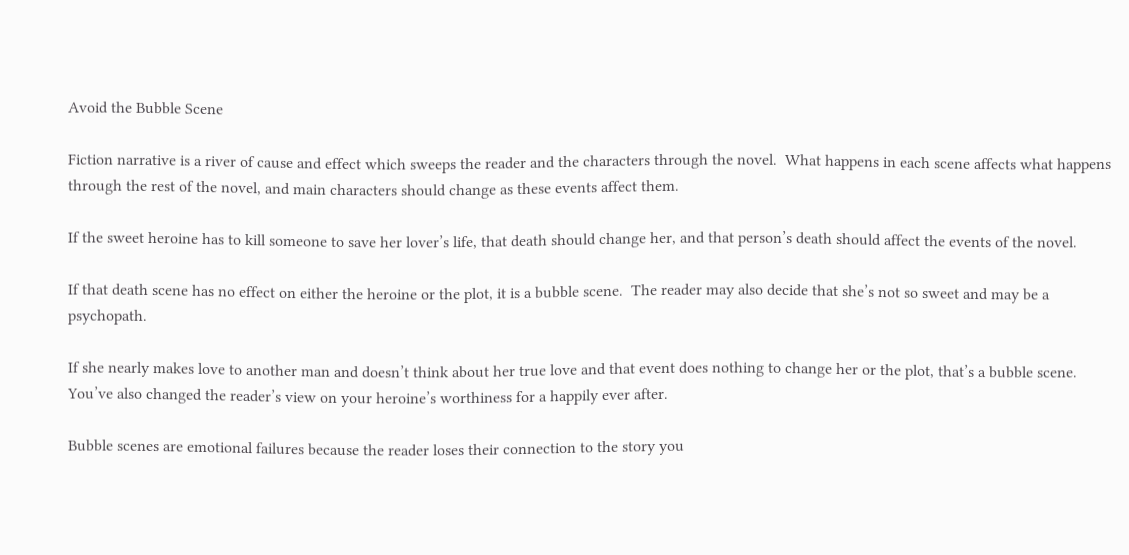Avoid the Bubble Scene

Fiction narrative is a river of cause and effect which sweeps the reader and the characters through the novel.  What happens in each scene affects what happens through the rest of the novel, and main characters should change as these events affect them.

If the sweet heroine has to kill someone to save her lover’s life, that death should change her, and that person’s death should affect the events of the novel.

If that death scene has no effect on either the heroine or the plot, it is a bubble scene.  The reader may also decide that she’s not so sweet and may be a psychopath.

If she nearly makes love to another man and doesn’t think about her true love and that event does nothing to change her or the plot, that’s a bubble scene.  You’ve also changed the reader’s view on your heroine’s worthiness for a happily ever after.

Bubble scenes are emotional failures because the reader loses their connection to the story you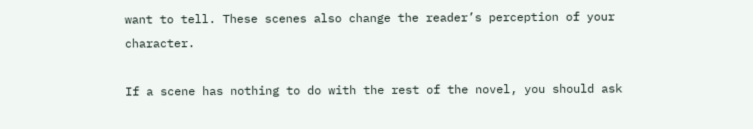want to tell. These scenes also change the reader’s perception of your character.

If a scene has nothing to do with the rest of the novel, you should ask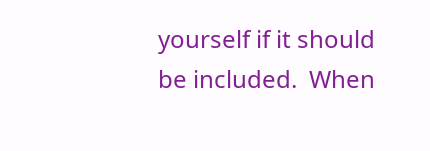yourself if it should be included.  When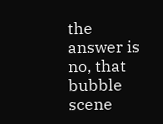the answer is no, that bubble scene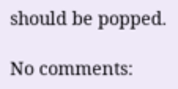should be popped.

No comments: